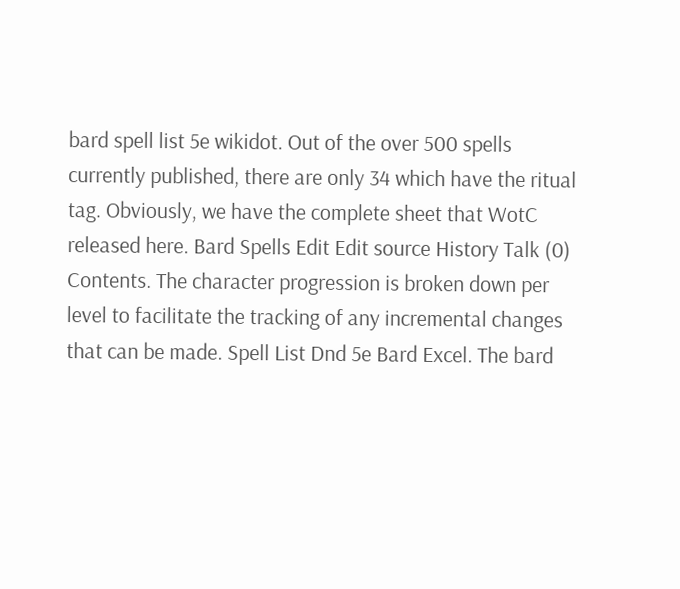bard spell list 5e wikidot. Out of the over 500 spells currently published, there are only 34 which have the ritual tag. Obviously, we have the complete sheet that WotC released here. Bard Spells Edit Edit source History Talk (0) Contents. The character progression is broken down per level to facilitate the tracking of any incremental changes that can be made. Spell List Dnd 5e Bard Excel. The bard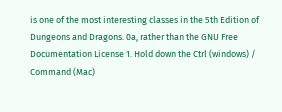is one of the most interesting classes in the 5th Edition of Dungeons and Dragons. 0a, rather than the GNU Free Documentation License 1. Hold down the Ctrl (windows) / Command (Mac)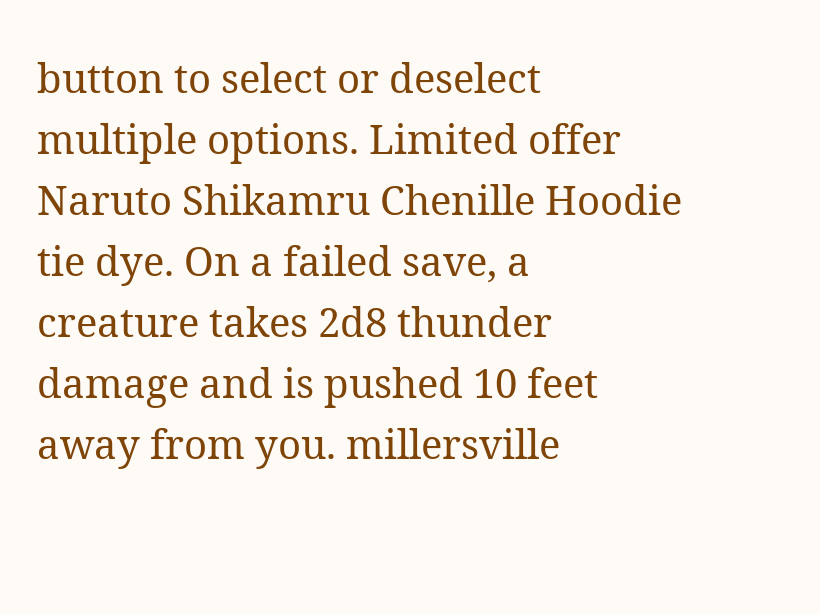button to select or deselect multiple options. Limited offer Naruto Shikamru Chenille Hoodie tie dye. On a failed save, a creature takes 2d8 thunder damage and is pushed 10 feet away from you. millersville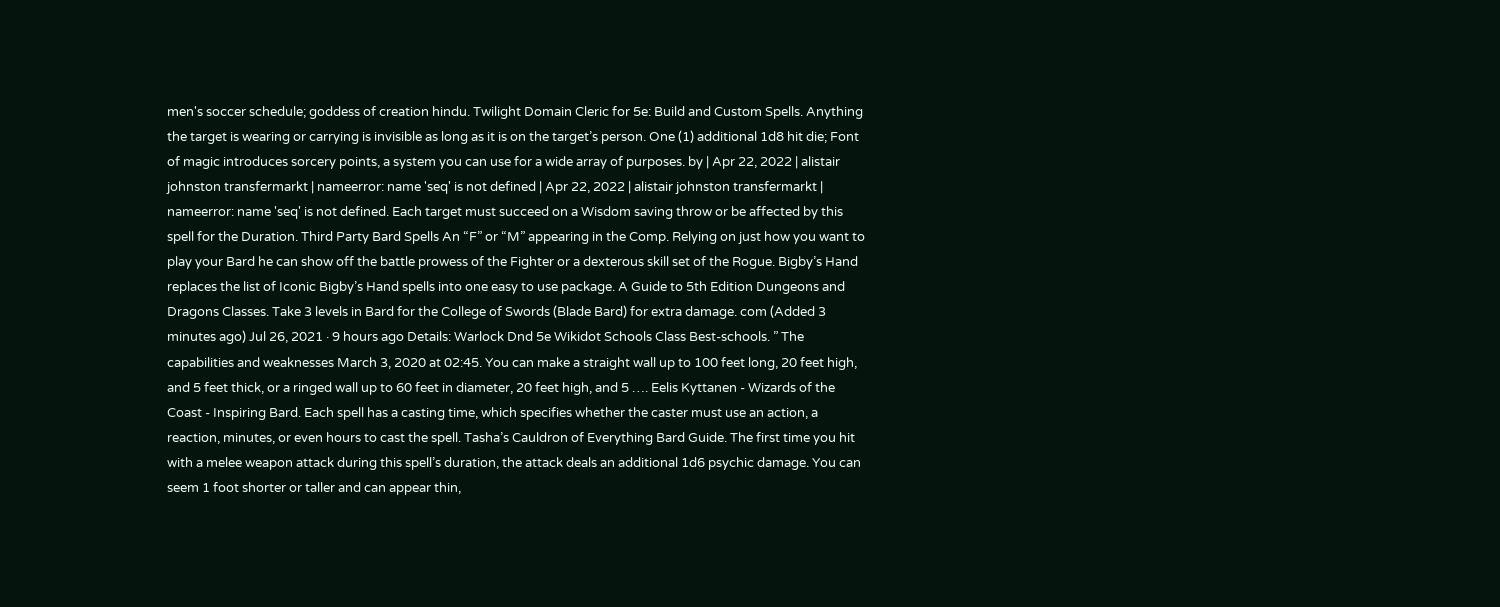men's soccer schedule; goddess of creation hindu. Twilight Domain Cleric for 5e: Build and Custom Spells. Anything the target is wearing or carrying is invisible as long as it is on the target’s person. One (1) additional 1d8 hit die; Font of magic introduces sorcery points, a system you can use for a wide array of purposes. by | Apr 22, 2022 | alistair johnston transfermarkt | nameerror: name 'seq' is not defined | Apr 22, 2022 | alistair johnston transfermarkt | nameerror: name 'seq' is not defined. Each target must succeed on a Wisdom saving throw or be affected by this spell for the Duration. Third Party Bard Spells An “F” or “M” appearing in the Comp. Relying on just how you want to play your Bard he can show off the battle prowess of the Fighter or a dexterous skill set of the Rogue. Bigby’s Hand replaces the list of Iconic Bigby’s Hand spells into one easy to use package. A Guide to 5th Edition Dungeons and Dragons Classes. Take 3 levels in Bard for the College of Swords (Blade Bard) for extra damage. com (Added 3 minutes ago) Jul 26, 2021 · 9 hours ago Details: Warlock Dnd 5e Wikidot Schools Class Best-schools. ” The capabilities and weaknesses March 3, 2020 at 02:45. You can make a straight wall up to 100 feet long, 20 feet high, and 5 feet thick, or a ringed wall up to 60 feet in diameter, 20 feet high, and 5 …. Eelis Kyttanen - Wizards of the Coast - Inspiring Bard. Each spell has a casting time, which specifies whether the caster must use an action, a reaction, minutes, or even hours to cast the spell. Tasha’s Cauldron of Everything Bard Guide. The first time you hit with a melee weapon attack during this spell’s duration, the attack deals an additional 1d6 psychic damage. You can seem 1 foot shorter or taller and can appear thin,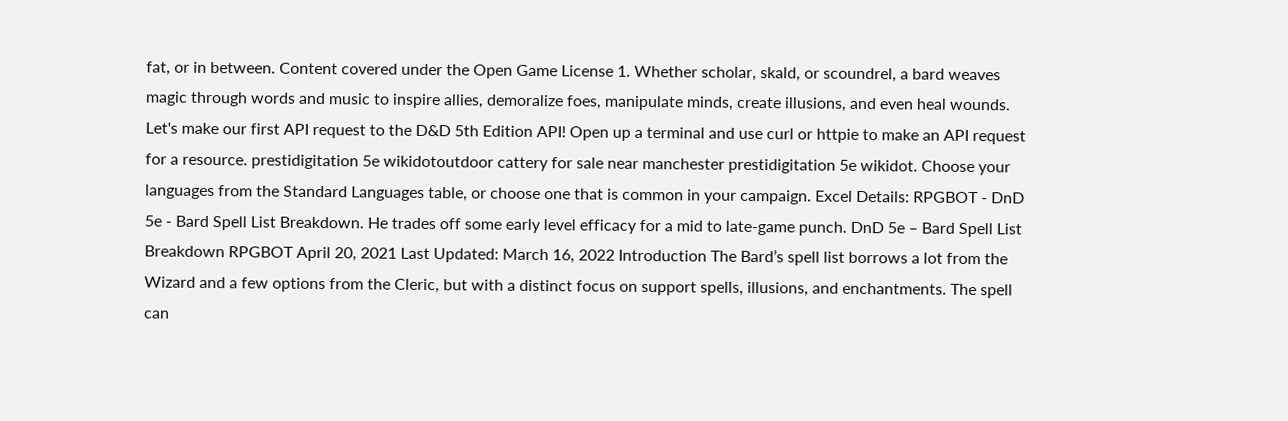fat, or in between. Content covered under the Open Game License 1. Whether scholar, skald, or scoundrel, a bard weaves magic through words and music to inspire allies, demoralize foes, manipulate minds, create illusions, and even heal wounds. Let's make our first API request to the D&D 5th Edition API! Open up a terminal and use curl or httpie to make an API request for a resource. prestidigitation 5e wikidotoutdoor cattery for sale near manchester prestidigitation 5e wikidot. Choose your languages from the Standard Languages table, or choose one that is common in your campaign. Excel Details: RPGBOT - DnD 5e - Bard Spell List Breakdown. He trades off some early level efficacy for a mid to late-game punch. DnD 5e – Bard Spell List Breakdown RPGBOT April 20, 2021 Last Updated: March 16, 2022 Introduction The Bard’s spell list borrows a lot from the Wizard and a few options from the Cleric, but with a distinct focus on support spells, illusions, and enchantments. The spell can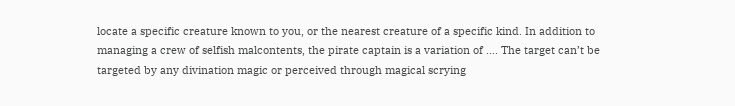locate a specific creature known to you, or the nearest creature of a specific kind. In addition to managing a crew of selfish malcontents, the pirate captain is a variation of …. The target can’t be targeted by any divination magic or perceived through magical scrying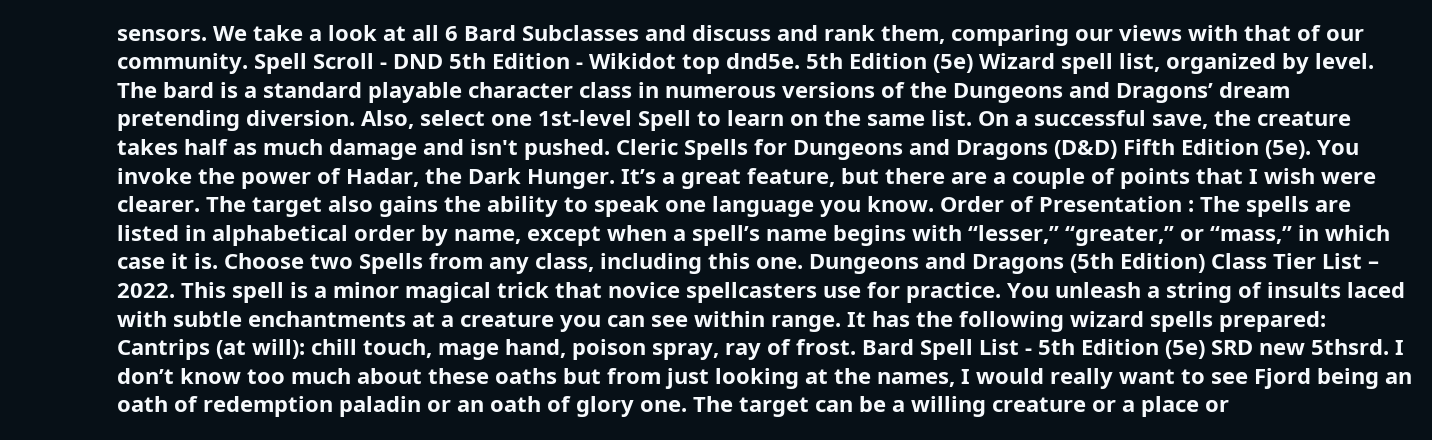sensors. We take a look at all 6 Bard Subclasses and discuss and rank them, comparing our views with that of our community. Spell Scroll - DND 5th Edition - Wikidot top dnd5e. 5th Edition (5e) Wizard spell list, organized by level. The bard is a standard playable character class in numerous versions of the Dungeons and Dragons’ dream pretending diversion. Also, select one 1st-level Spell to learn on the same list. On a successful save, the creature takes half as much damage and isn't pushed. Cleric Spells for Dungeons and Dragons (D&D) Fifth Edition (5e). You invoke the power of Hadar, the Dark Hunger. It’s a great feature, but there are a couple of points that I wish were clearer. The target also gains the ability to speak one language you know. Order of Presentation : The spells are listed in alphabetical order by name, except when a spell’s name begins with “lesser,” “greater,” or “mass,” in which case it is. Choose two Spells from any class, including this one. Dungeons and Dragons (5th Edition) Class Tier List – 2022. This spell is a minor magical trick that novice spellcasters use for practice. You unleash a string of insults laced with subtle enchantments at a creature you can see within range. It has the following wizard spells prepared: Cantrips (at will): chill touch, mage hand, poison spray, ray of frost. Bard Spell List - 5th Edition (5e) SRD new 5thsrd. I don’t know too much about these oaths but from just looking at the names, I would really want to see Fjord being an oath of redemption paladin or an oath of glory one. The target can be a willing creature or a place or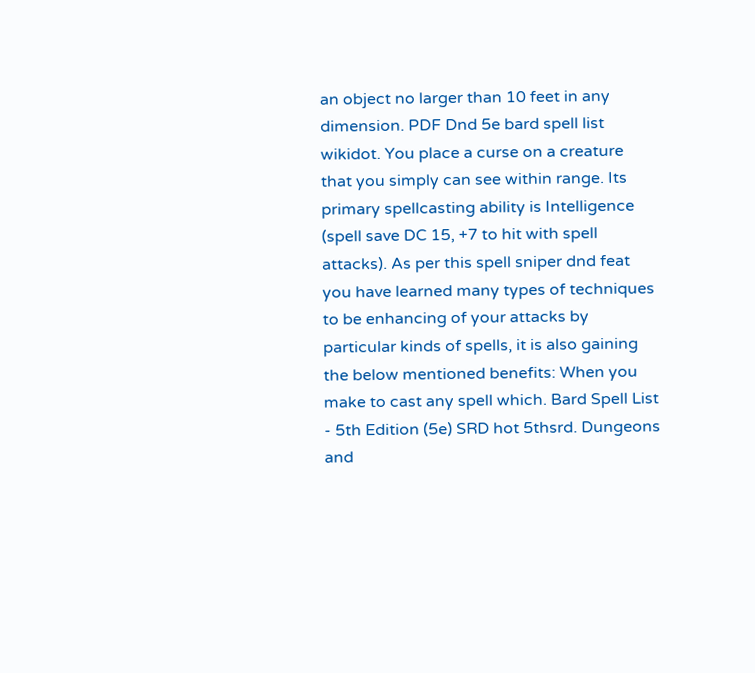an object no larger than 10 feet in any dimension. PDF Dnd 5e bard spell list wikidot. You place a curse on a creature that you simply can see within range. Its primary spellcasting ability is Intelligence (spell save DC 15, +7 to hit with spell attacks). As per this spell sniper dnd feat you have learned many types of techniques to be enhancing of your attacks by particular kinds of spells, it is also gaining the below mentioned benefits: When you make to cast any spell which. Bard Spell List - 5th Edition (5e) SRD hot 5thsrd. Dungeons and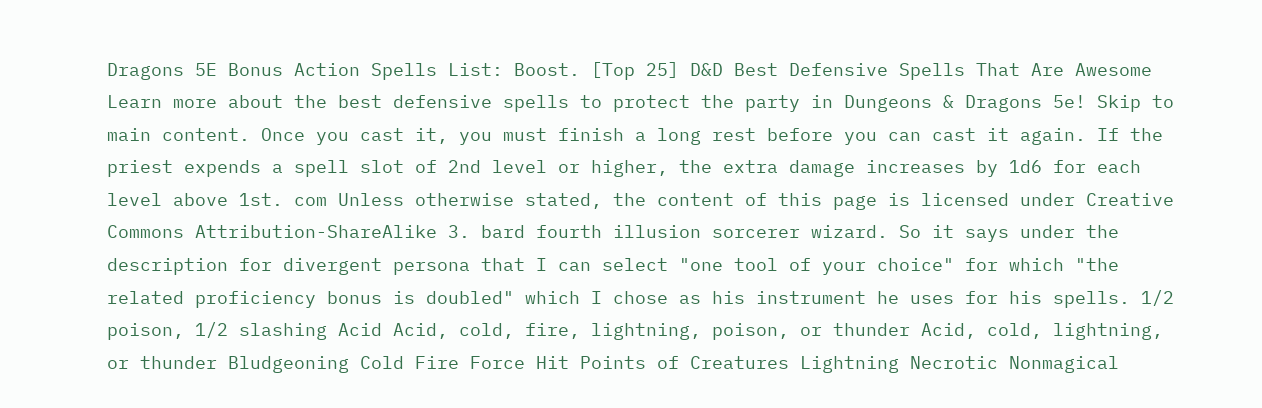Dragons 5E Bonus Action Spells List: Boost. [Top 25] D&D Best Defensive Spells That Are Awesome Learn more about the best defensive spells to protect the party in Dungeons & Dragons 5e! Skip to main content. Once you cast it, you must finish a long rest before you can cast it again. If the priest expends a spell slot of 2nd level or higher, the extra damage increases by 1d6 for each level above 1st. com Unless otherwise stated, the content of this page is licensed under Creative Commons Attribution-ShareAlike 3. bard fourth illusion sorcerer wizard. So it says under the description for divergent persona that I can select "one tool of your choice" for which "the related proficiency bonus is doubled" which I chose as his instrument he uses for his spells. 1/2 poison, 1/2 slashing Acid Acid, cold, fire, lightning, poison, or thunder Acid, cold, lightning, or thunder Bludgeoning Cold Fire Force Hit Points of Creatures Lightning Necrotic Nonmagical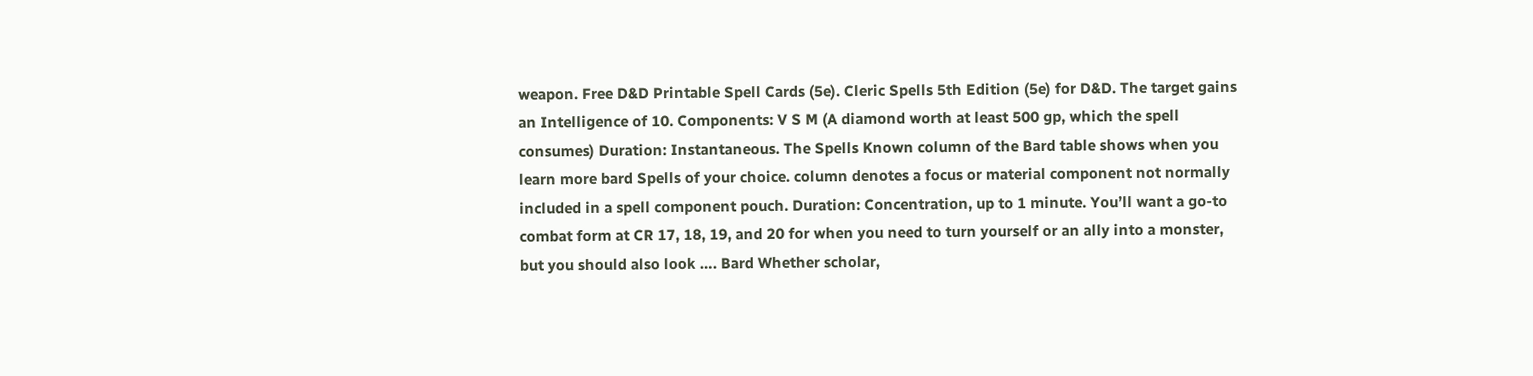weapon. Free D&D Printable Spell Cards (5e). Cleric Spells 5th Edition (5e) for D&D. The target gains an Intelligence of 10. Components: V S M (A diamond worth at least 500 gp, which the spell consumes) Duration: Instantaneous. The Spells Known column of the Bard table shows when you learn more bard Spells of your choice. column denotes a focus or material component not normally included in a spell component pouch. Duration: Concentration, up to 1 minute. You’ll want a go-to combat form at CR 17, 18, 19, and 20 for when you need to turn yourself or an ally into a monster, but you should also look …. Bard Whether scholar,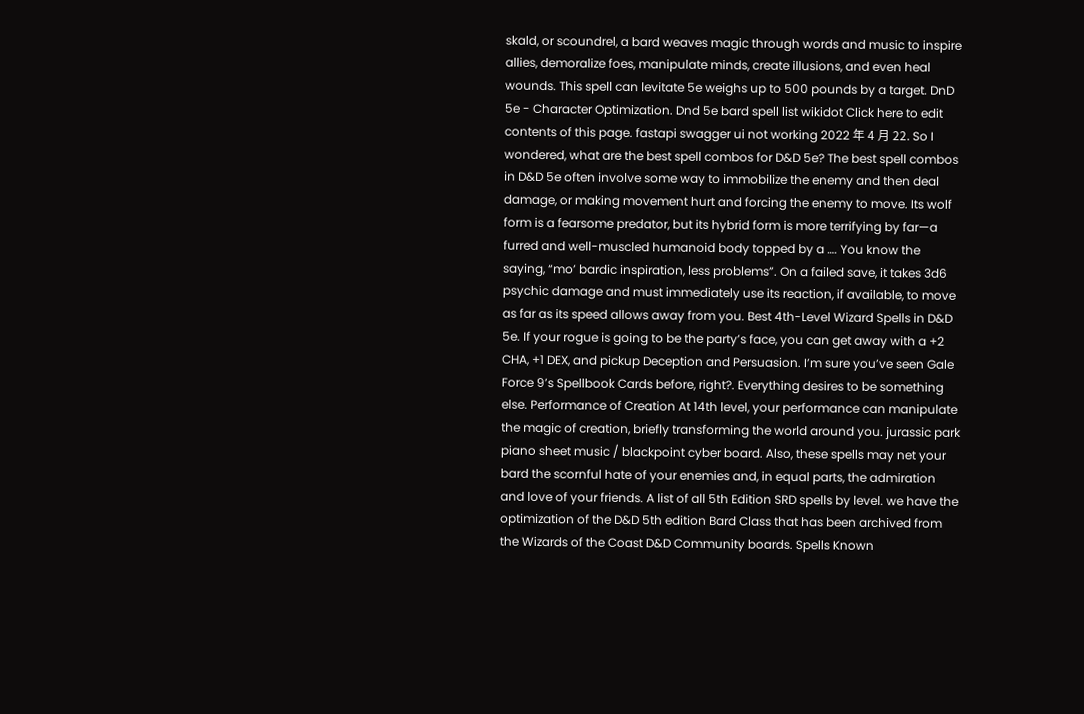skald, or scoundrel, a bard weaves magic through words and music to inspire allies, demoralize foes, manipulate minds, create illusions, and even heal wounds. This spell can levitate 5e weighs up to 500 pounds by a target. DnD 5e - Character Optimization. Dnd 5e bard spell list wikidot Click here to edit contents of this page. fastapi swagger ui not working 2022 年 4 月 22. So I wondered, what are the best spell combos for D&D 5e? The best spell combos in D&D 5e often involve some way to immobilize the enemy and then deal damage, or making movement hurt and forcing the enemy to move. Its wolf form is a fearsome predator, but its hybrid form is more terrifying by far—a furred and well-muscled humanoid body topped by a …. You know the saying, “mo’ bardic inspiration, less problems”. On a failed save, it takes 3d6 psychic damage and must immediately use its reaction, if available, to move as far as its speed allows away from you. Best 4th-Level Wizard Spells in D&D 5e. If your rogue is going to be the party’s face, you can get away with a +2 CHA, +1 DEX, and pickup Deception and Persuasion. I’m sure you’ve seen Gale Force 9’s Spellbook Cards before, right?. Everything desires to be something else. Performance of Creation At 14th level, your performance can manipulate the magic of creation, briefly transforming the world around you. jurassic park piano sheet music / blackpoint cyber board. Also, these spells may net your bard the scornful hate of your enemies and, in equal parts, the admiration and love of your friends. A list of all 5th Edition SRD spells by level. we have the optimization of the D&D 5th edition Bard Class that has been archived from the Wizards of the Coast D&D Community boards. Spells Known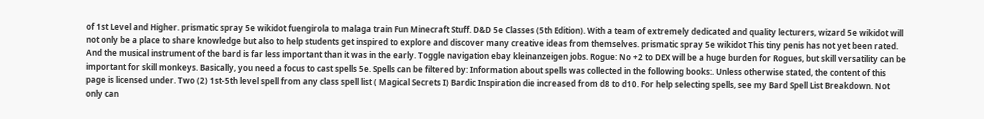of 1st Level and Higher. prismatic spray 5e wikidot fuengirola to malaga train Fun Minecraft Stuff. D&D 5e Classes (5th Edition). With a team of extremely dedicated and quality lecturers, wizard 5e wikidot will not only be a place to share knowledge but also to help students get inspired to explore and discover many creative ideas from themselves. prismatic spray 5e wikidot This tiny penis has not yet been rated. And the musical instrument of the bard is far less important than it was in the early. Toggle navigation ebay kleinanzeigen jobs. Rogue: No +2 to DEX will be a huge burden for Rogues, but skill versatility can be important for skill monkeys. Basically, you need a focus to cast spells 5e. Spells can be filtered by: Information about spells was collected in the following books:. Unless otherwise stated, the content of this page is licensed under. Two (2) 1st-5th level spell from any class spell list ( Magical Secrets I) Bardic Inspiration die increased from d8 to d10. For help selecting spells, see my Bard Spell List Breakdown. Not only can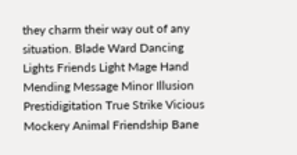they charm their way out of any situation. Blade Ward Dancing Lights Friends Light Mage Hand Mending Message Minor Illusion Prestidigitation True Strike Vicious Mockery Animal Friendship Bane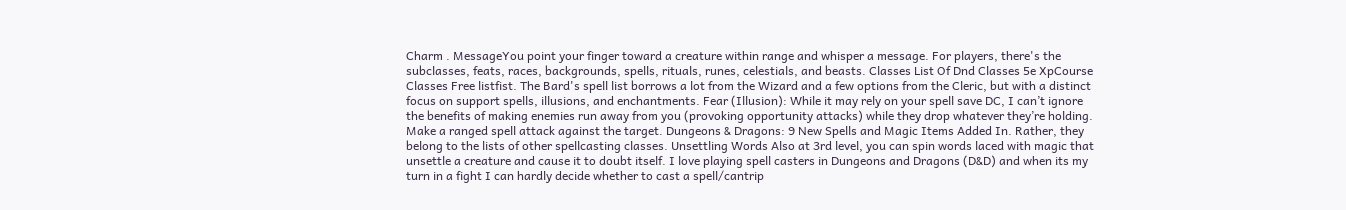Charm . MessageYou point your finger toward a creature within range and whisper a message. For players, there's the subclasses, feats, races, backgrounds, spells, rituals, runes, celestials, and beasts. Classes List Of Dnd Classes 5e XpCourse Classes Free listfist. The Bard's spell list borrows a lot from the Wizard and a few options from the Cleric, but with a distinct focus on support spells, illusions, and enchantments. Fear (Illusion): While it may rely on your spell save DC, I can’t ignore the benefits of making enemies run away from you (provoking opportunity attacks) while they drop whatever they’re holding. Make a ranged spell attack against the target. Dungeons & Dragons: 9 New Spells and Magic Items Added In. Rather, they belong to the lists of other spellcasting classes. Unsettling Words Also at 3rd level, you can spin words laced with magic that unsettle a creature and cause it to doubt itself. I love playing spell casters in Dungeons and Dragons (D&D) and when its my turn in a fight I can hardly decide whether to cast a spell/cantrip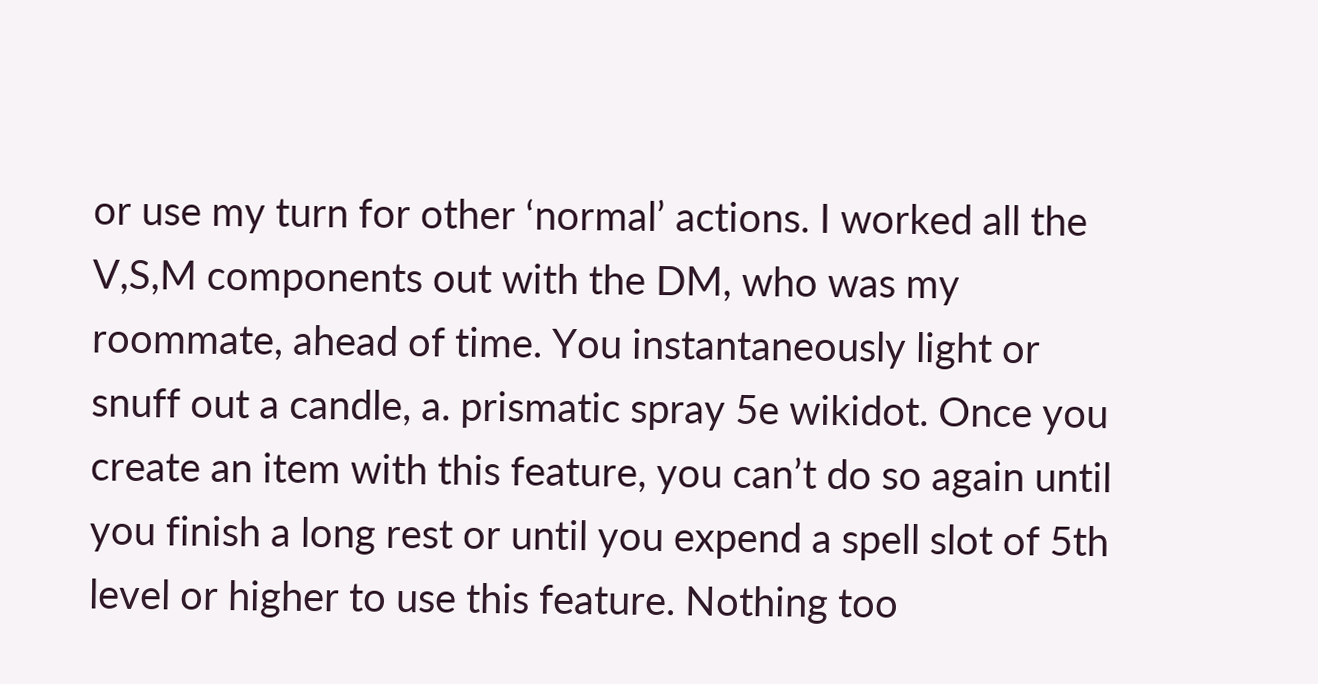or use my turn for other ‘normal’ actions. I worked all the V,S,M components out with the DM, who was my roommate, ahead of time. You instantaneously light or snuff out a candle, a. prismatic spray 5e wikidot. Once you create an item with this feature, you can’t do so again until you finish a long rest or until you expend a spell slot of 5th level or higher to use this feature. Nothing too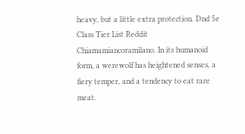heavy, but a little extra protection. Dnd 5e Class Tier List Reddit Chiamamiancoramilano. In its humanoid form, a werewolf has heightened senses, a fiery temper, and a tendency to eat rare meat.